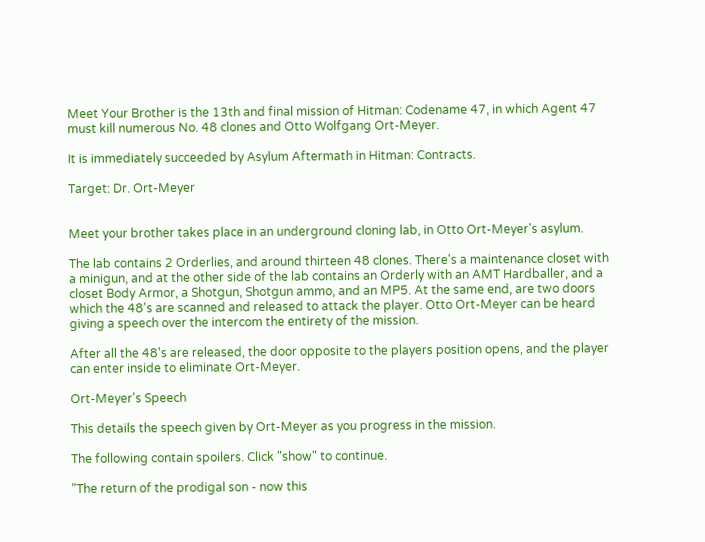Meet Your Brother is the 13th and final mission of Hitman: Codename 47, in which Agent 47 must kill numerous No. 48 clones and Otto Wolfgang Ort-Meyer.

It is immediately succeeded by Asylum Aftermath in Hitman: Contracts.

Target: Dr. Ort-Meyer


Meet your brother takes place in an underground cloning lab, in Otto Ort-Meyer's asylum.

The lab contains 2 Orderlies, and around thirteen 48 clones. There's a maintenance closet with a minigun, and at the other side of the lab contains an Orderly with an AMT Hardballer, and a closet Body Armor, a Shotgun, Shotgun ammo, and an MP5. At the same end, are two doors which the 48's are scanned and released to attack the player. Otto Ort-Meyer can be heard giving a speech over the intercom the entirety of the mission.

After all the 48's are released, the door opposite to the players position opens, and the player can enter inside to eliminate Ort-Meyer.

Ort-Meyer's Speech

This details the speech given by Ort-Meyer as you progress in the mission.

The following contain spoilers. Click "show" to continue.

"The return of the prodigal son - now this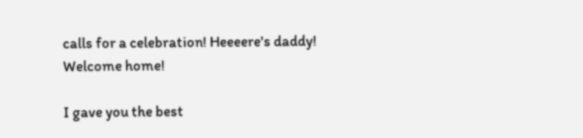calls for a celebration! Heeeere's daddy! Welcome home!

I gave you the best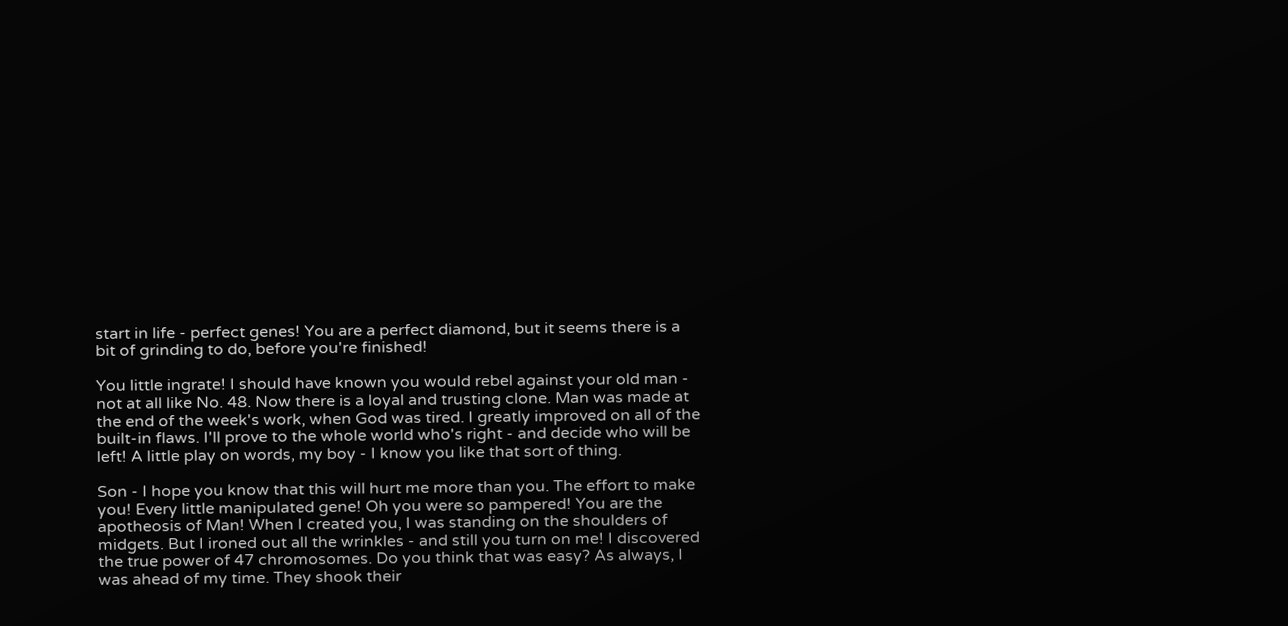start in life - perfect genes! You are a perfect diamond, but it seems there is a bit of grinding to do, before you're finished!

You little ingrate! I should have known you would rebel against your old man - not at all like No. 48. Now there is a loyal and trusting clone. Man was made at the end of the week's work, when God was tired. I greatly improved on all of the built-in flaws. I'll prove to the whole world who's right - and decide who will be left! A little play on words, my boy - I know you like that sort of thing.

Son - I hope you know that this will hurt me more than you. The effort to make you! Every little manipulated gene! Oh you were so pampered! You are the apotheosis of Man! When I created you, I was standing on the shoulders of midgets. But I ironed out all the wrinkles - and still you turn on me! I discovered the true power of 47 chromosomes. Do you think that was easy? As always, I was ahead of my time. They shook their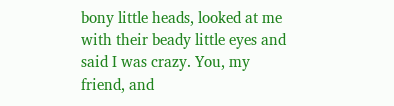bony little heads, looked at me with their beady little eyes and said I was crazy. You, my friend, and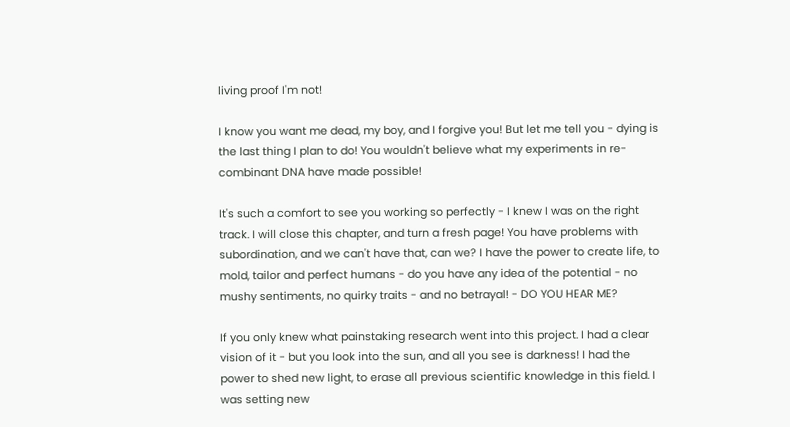living proof I'm not!

I know you want me dead, my boy, and I forgive you! But let me tell you - dying is the last thing I plan to do! You wouldn't believe what my experiments in re-combinant DNA have made possible!

It's such a comfort to see you working so perfectly - I knew I was on the right track. I will close this chapter, and turn a fresh page! You have problems with subordination, and we can't have that, can we? I have the power to create life, to mold, tailor and perfect humans - do you have any idea of the potential - no mushy sentiments, no quirky traits - and no betrayal! - DO YOU HEAR ME?

If you only knew what painstaking research went into this project. I had a clear vision of it - but you look into the sun, and all you see is darkness! I had the power to shed new light, to erase all previous scientific knowledge in this field. I was setting new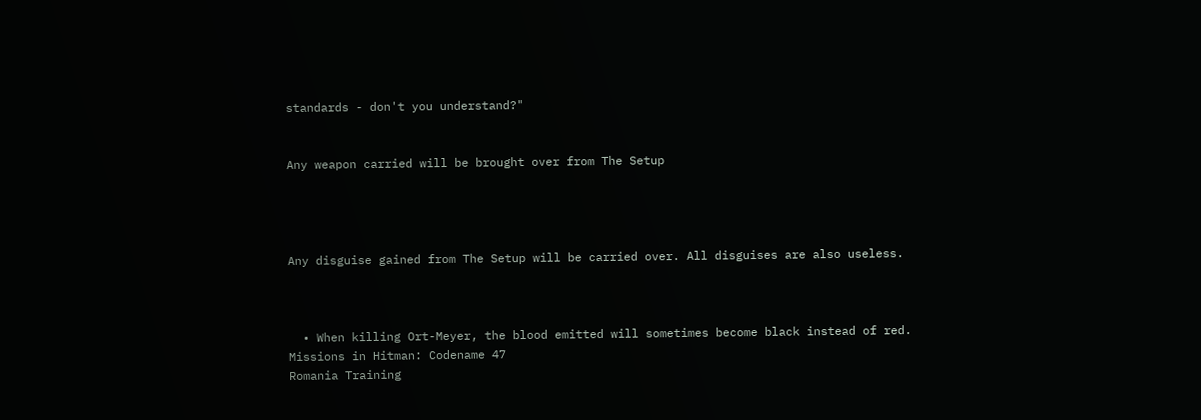standards - don't you understand?"


Any weapon carried will be brought over from The Setup




Any disguise gained from The Setup will be carried over. All disguises are also useless.



  • When killing Ort-Meyer, the blood emitted will sometimes become black instead of red.
Missions in Hitman: Codename 47
Romania Training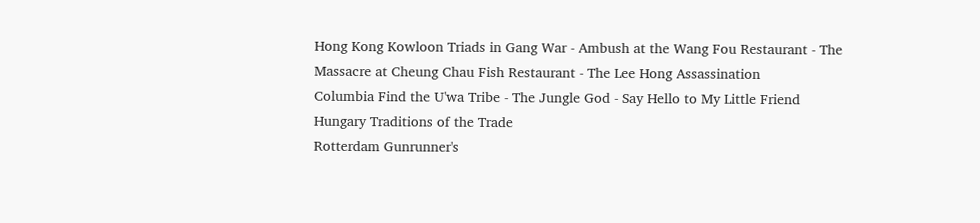Hong Kong Kowloon Triads in Gang War - Ambush at the Wang Fou Restaurant - The Massacre at Cheung Chau Fish Restaurant - The Lee Hong Assassination
Columbia Find the U'wa Tribe - The Jungle God - Say Hello to My Little Friend
Hungary Traditions of the Trade
Rotterdam Gunrunner's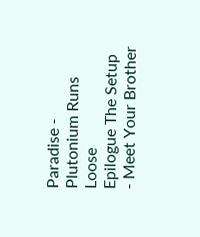Paradise - Plutonium Runs Loose
Epilogue The Setup - Meet Your Brother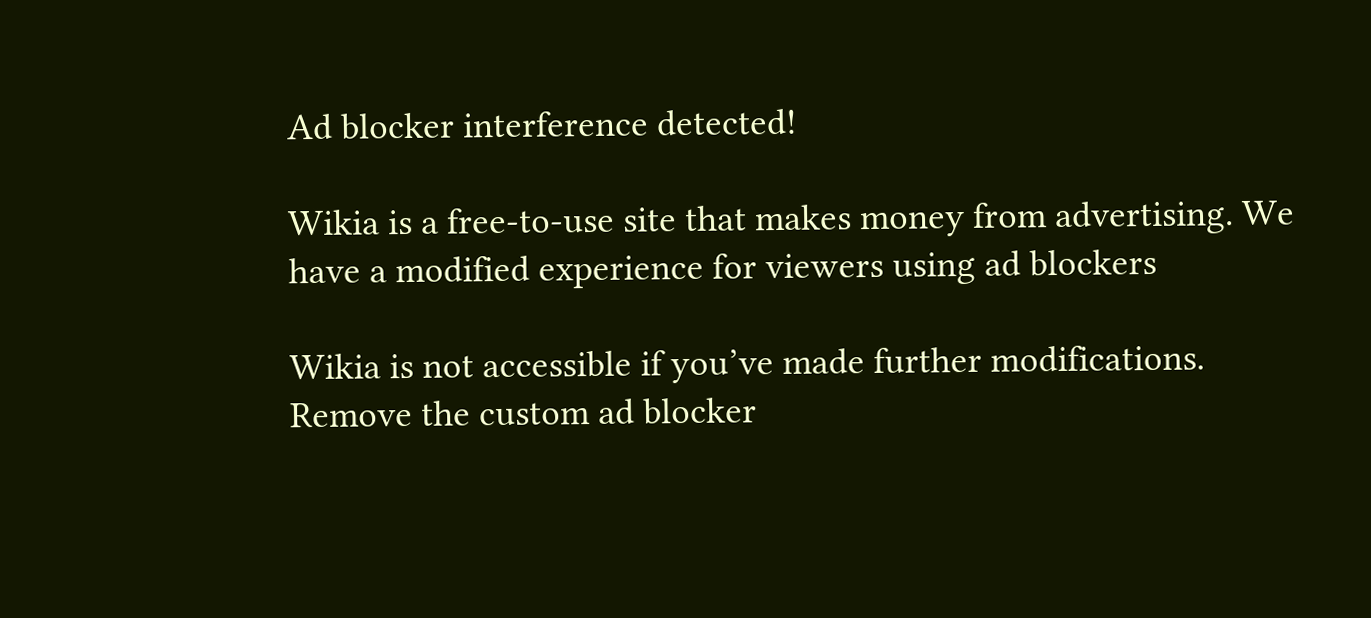Ad blocker interference detected!

Wikia is a free-to-use site that makes money from advertising. We have a modified experience for viewers using ad blockers

Wikia is not accessible if you’ve made further modifications. Remove the custom ad blocker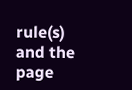rule(s) and the page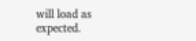will load as expected.